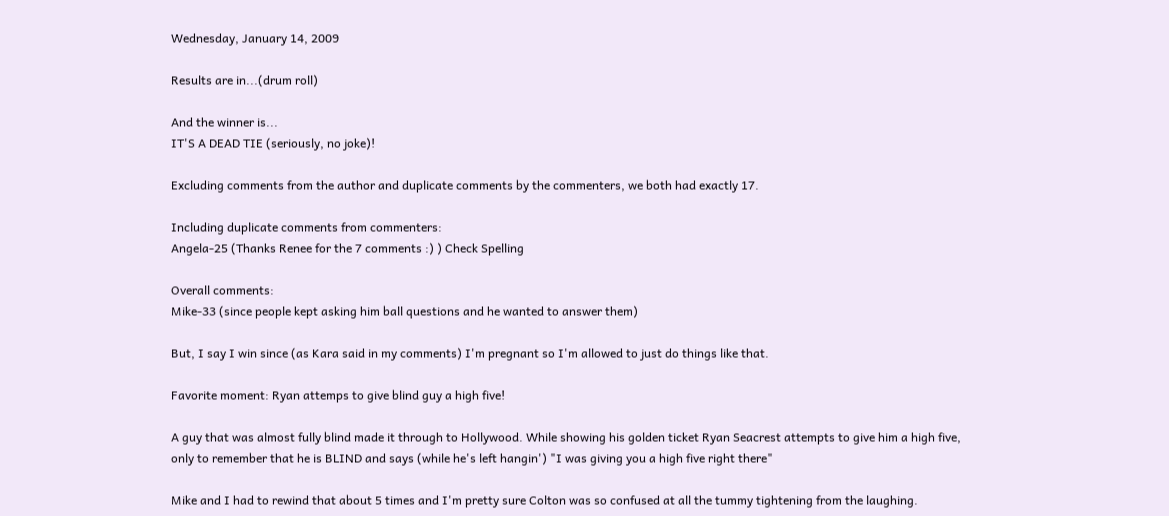Wednesday, January 14, 2009

Results are in...(drum roll)

And the winner is...
IT'S A DEAD TIE (seriously, no joke)!

Excluding comments from the author and duplicate comments by the commenters, we both had exactly 17.

Including duplicate comments from commenters:
Angela-25 (Thanks Renee for the 7 comments :) ) Check Spelling

Overall comments:
Mike-33 (since people kept asking him ball questions and he wanted to answer them)

But, I say I win since (as Kara said in my comments) I'm pregnant so I'm allowed to just do things like that.

Favorite moment: Ryan attemps to give blind guy a high five!

A guy that was almost fully blind made it through to Hollywood. While showing his golden ticket Ryan Seacrest attempts to give him a high five, only to remember that he is BLIND and says (while he's left hangin') "I was giving you a high five right there"

Mike and I had to rewind that about 5 times and I'm pretty sure Colton was so confused at all the tummy tightening from the laughing.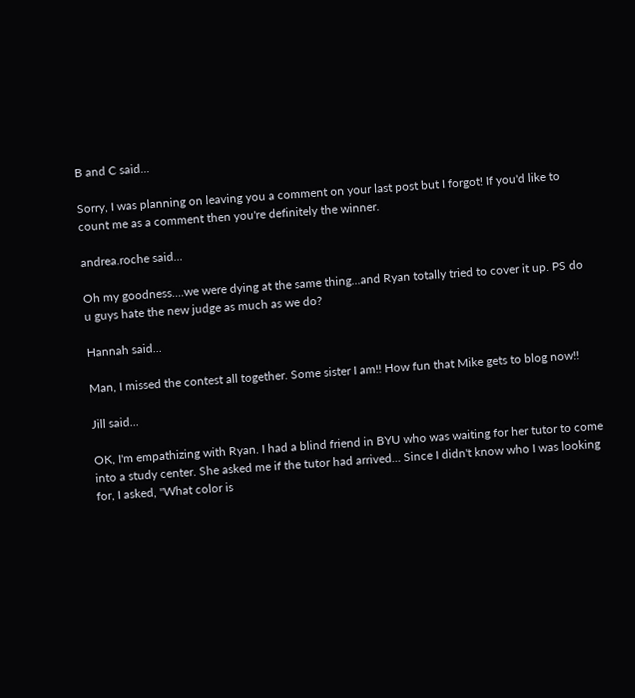B and C said...

Sorry, I was planning on leaving you a comment on your last post but I forgot! If you'd like to count me as a comment then you're definitely the winner.

andrea.roche said...

Oh my goodness....we were dying at the same thing...and Ryan totally tried to cover it up. PS do u guys hate the new judge as much as we do?

Hannah said...

Man, I missed the contest all together. Some sister I am!! How fun that Mike gets to blog now!!

Jill said...

OK, I'm empathizing with Ryan. I had a blind friend in BYU who was waiting for her tutor to come into a study center. She asked me if the tutor had arrived... Since I didn't know who I was looking for, I asked, "What color is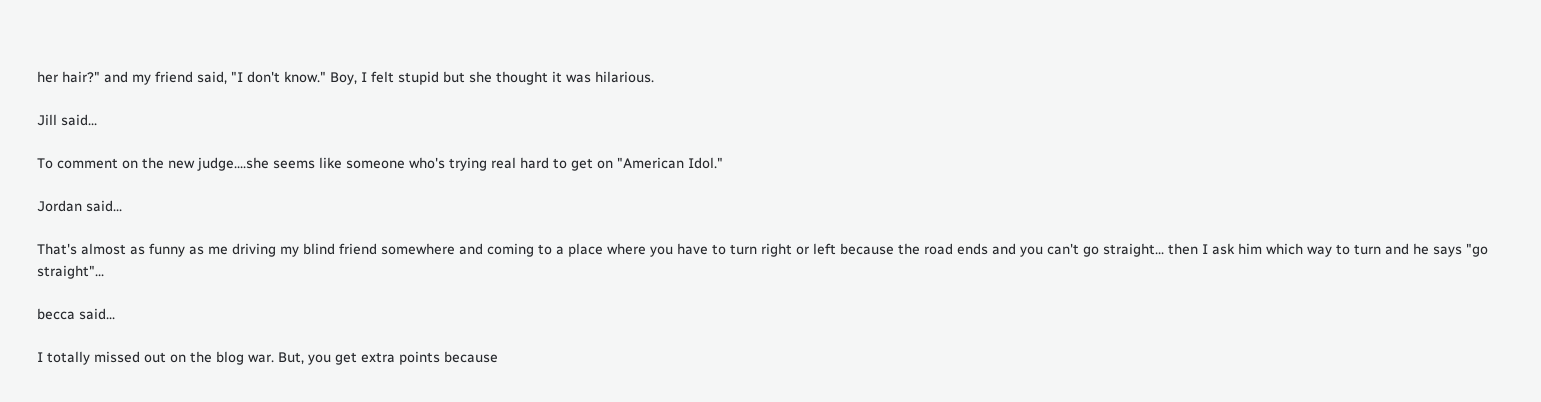her hair?" and my friend said, "I don't know." Boy, I felt stupid but she thought it was hilarious.

Jill said...

To comment on the new judge....she seems like someone who's trying real hard to get on "American Idol."

Jordan said...

That's almost as funny as me driving my blind friend somewhere and coming to a place where you have to turn right or left because the road ends and you can't go straight... then I ask him which way to turn and he says "go straight"...

becca said...

I totally missed out on the blog war. But, you get extra points because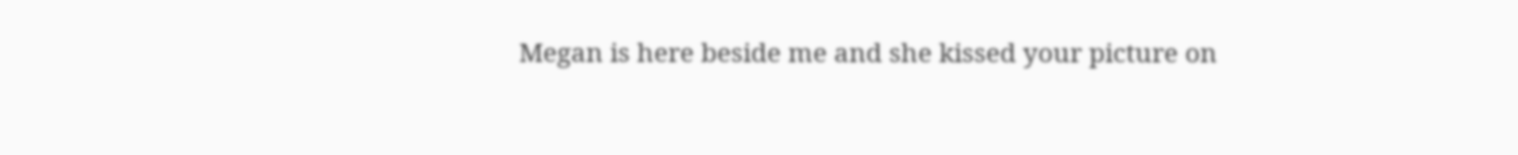Megan is here beside me and she kissed your picture on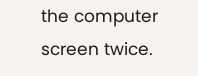the computer screen twice.